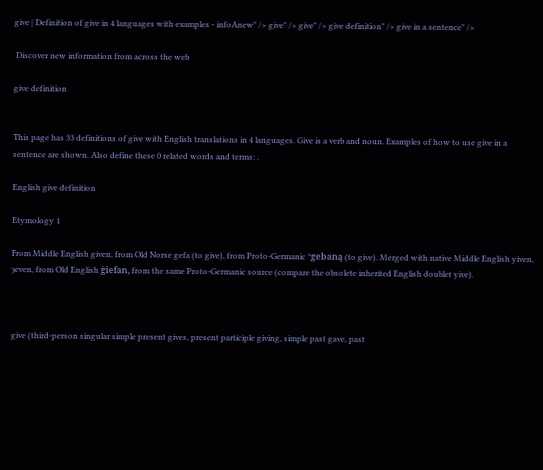give | Definition of give in 4 languages with examples - infoAnew" /> give" /> give" /> give definition" /> give in a sentence" />

 Discover new information from across the web

give definition


This page has 33 definitions of give with English translations in 4 languages. Give is a verb and noun. Examples of how to use give in a sentence are shown. Also define these 0 related words and terms: .

English give definition

Etymology 1

From Middle English given, from Old Norse gefa (to give), from Proto-Germanic *gebaną (to give). Merged with native Middle English yiven, ȝeven, from Old English ġiefan, from the same Proto-Germanic source (compare the obsolete inherited English doublet yive).



give (third-person singular simple present gives, present participle giving, simple past gave, past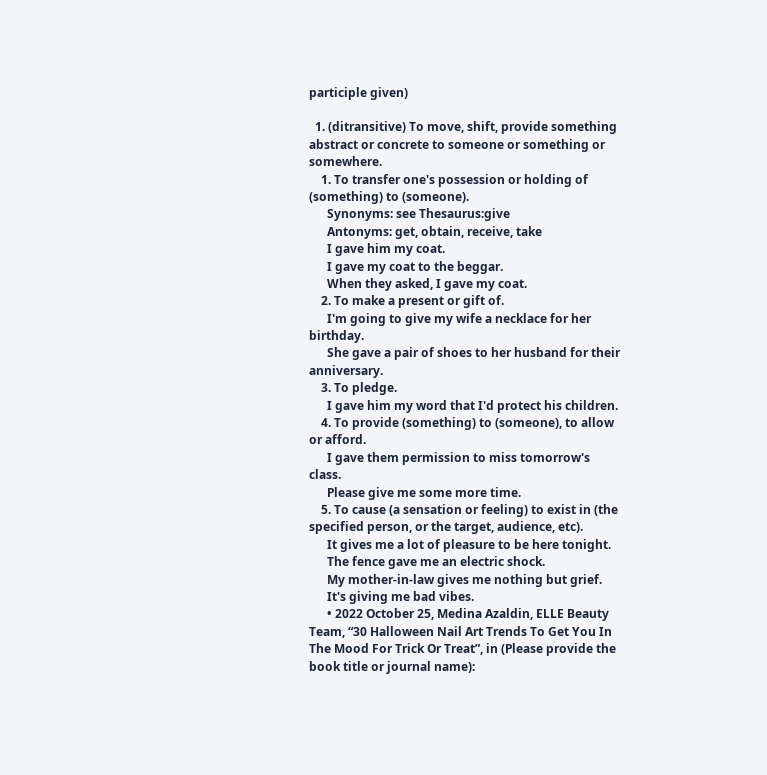participle given)

  1. (ditransitive) To move, shift, provide something abstract or concrete to someone or something or somewhere.
    1. To transfer one's possession or holding of (something) to (someone).
      Synonyms: see Thesaurus:give
      Antonyms: get, obtain, receive, take
      I gave him my coat.
      I gave my coat to the beggar.
      When they asked, I gave my coat.
    2. To make a present or gift of.
      I'm going to give my wife a necklace for her birthday.
      She gave a pair of shoes to her husband for their anniversary.
    3. To pledge.
      I gave him my word that I'd protect his children.
    4. To provide (something) to (someone), to allow or afford.
      I gave them permission to miss tomorrow's class.
      Please give me some more time.
    5. To cause (a sensation or feeling) to exist in (the specified person, or the target, audience, etc).
      It gives me a lot of pleasure to be here tonight.
      The fence gave me an electric shock.
      My mother-in-law gives me nothing but grief.
      It's giving me bad vibes.
      • 2022 October 25, Medina Azaldin, ELLE Beauty Team, “30 Halloween Nail Art Trends To Get You In The Mood For Trick Or Treat”, in (Please provide the book title or journal name):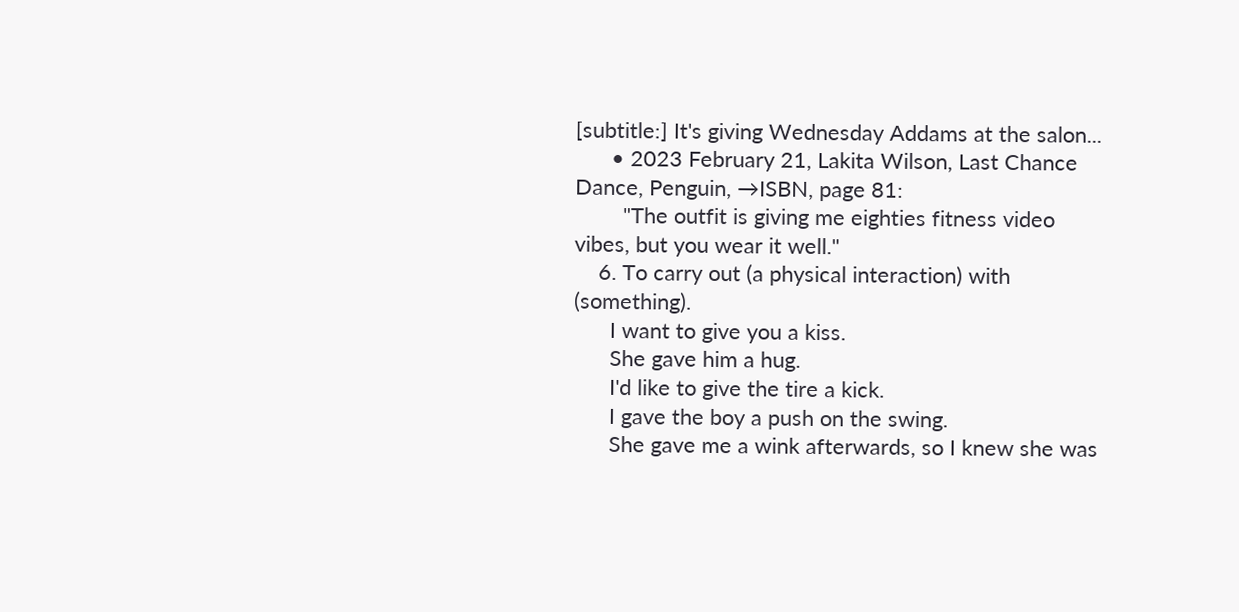[subtitle:] It's giving Wednesday Addams at the salon...
      • 2023 February 21, Lakita Wilson, Last Chance Dance, Penguin, →ISBN, page 81:
        "The outfit is giving me eighties fitness video vibes, but you wear it well."
    6. To carry out (a physical interaction) with (something).
      I want to give you a kiss.
      She gave him a hug.
      I'd like to give the tire a kick.
      I gave the boy a push on the swing.
      She gave me a wink afterwards, so I knew she was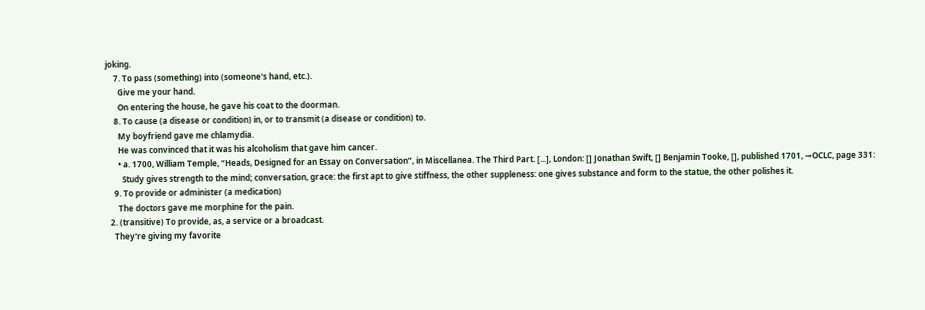joking.
    7. To pass (something) into (someone's hand, etc.).
      Give me your hand.
      On entering the house, he gave his coat to the doorman.
    8. To cause (a disease or condition) in, or to transmit (a disease or condition) to.
      My boyfriend gave me chlamydia.
      He was convinced that it was his alcoholism that gave him cancer.
      • a. 1700, William Temple, “Heads, Designed for an Essay on Conversation”, in Miscellanea. The Third Part. [...], London: [] Jonathan Swift, [] Benjamin Tooke, [], published 1701, →OCLC, page 331:
        Study gives strength to the mind; conversation, grace: the first apt to give stiffness, the other suppleness: one gives substance and form to the statue, the other polishes it.
    9. To provide or administer (a medication)
      The doctors gave me morphine for the pain.
  2. (transitive) To provide, as, a service or a broadcast.
    They're giving my favorite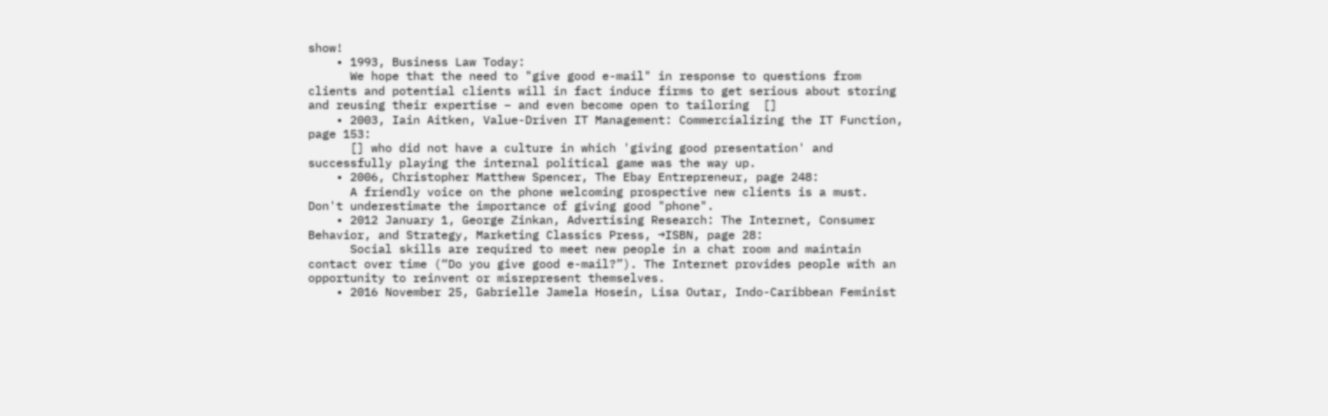show!
    • 1993, Business Law Today:
      We hope that the need to "give good e-mail" in response to questions from clients and potential clients will in fact induce firms to get serious about storing and reusing their expertise – and even become open to tailoring  []
    • 2003, Iain Aitken, Value-Driven IT Management: Commercializing the IT Function, page 153:
      [] who did not have a culture in which 'giving good presentation' and successfully playing the internal political game was the way up.
    • 2006, Christopher Matthew Spencer, The Ebay Entrepreneur, page 248:
      A friendly voice on the phone welcoming prospective new clients is a must. Don't underestimate the importance of giving good "phone".
    • 2012 January 1, George Zinkan, Advertising Research: The Internet, Consumer Behavior, and Strategy, Marketing Classics Press, →ISBN, page 28:
      Social skills are required to meet new people in a chat room and maintain contact over time (“Do you give good e-mail?”). The Internet provides people with an opportunity to reinvent or misrepresent themselves.
    • 2016 November 25, Gabrielle Jamela Hosein, Lisa Outar, Indo-Caribbean Feminist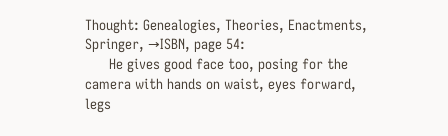Thought: Genealogies, Theories, Enactments, Springer, →ISBN, page 54:
      He gives good face too, posing for the camera with hands on waist, eyes forward, legs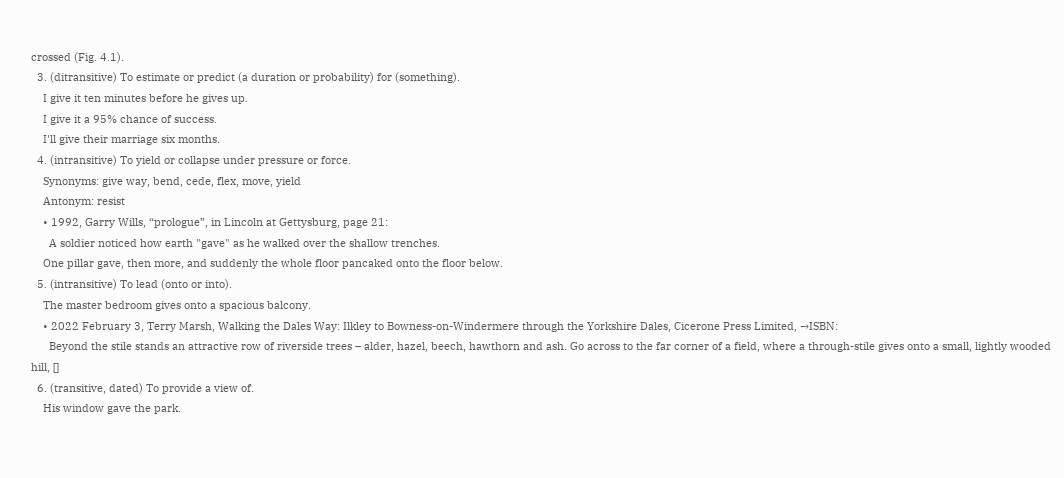crossed (Fig. 4.1).
  3. (ditransitive) To estimate or predict (a duration or probability) for (something).
    I give it ten minutes before he gives up.
    I give it a 95% chance of success.
    I'll give their marriage six months.
  4. (intransitive) To yield or collapse under pressure or force.
    Synonyms: give way, bend, cede, flex, move, yield
    Antonym: resist
    • 1992, Garry Wills, “prologue”, in Lincoln at Gettysburg, page 21:
      A soldier noticed how earth "gave" as he walked over the shallow trenches.
    One pillar gave, then more, and suddenly the whole floor pancaked onto the floor below.
  5. (intransitive) To lead (onto or into).
    The master bedroom gives onto a spacious balcony.
    • 2022 February 3, Terry Marsh, Walking the Dales Way: Ilkley to Bowness-on-Windermere through the Yorkshire Dales, Cicerone Press Limited, →ISBN:
      Beyond the stile stands an attractive row of riverside trees – alder, hazel, beech, hawthorn and ash. Go across to the far corner of a field, where a through-stile gives onto a small, lightly wooded hill, []
  6. (transitive, dated) To provide a view of.
    His window gave the park.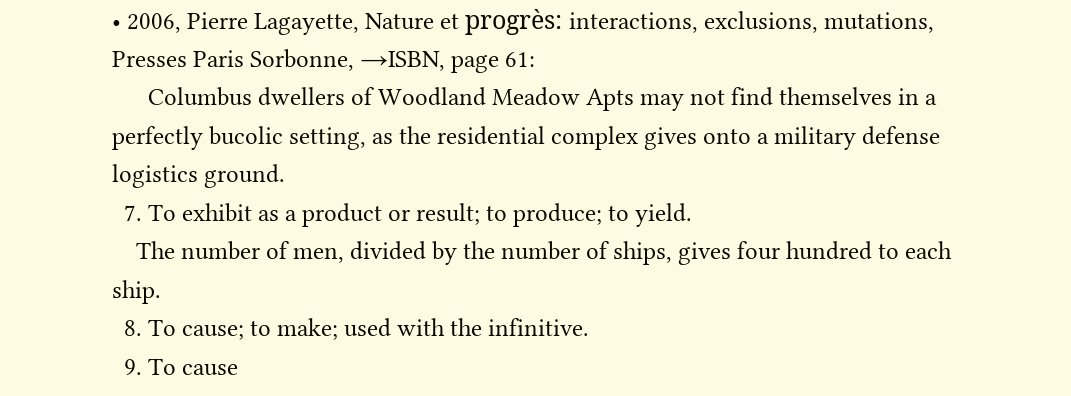• 2006, Pierre Lagayette, Nature et progrès: interactions, exclusions, mutations, Presses Paris Sorbonne, →ISBN, page 61:
      Columbus dwellers of Woodland Meadow Apts may not find themselves in a perfectly bucolic setting, as the residential complex gives onto a military defense logistics ground.
  7. To exhibit as a product or result; to produce; to yield.
    The number of men, divided by the number of ships, gives four hundred to each ship.
  8. To cause; to make; used with the infinitive.
  9. To cause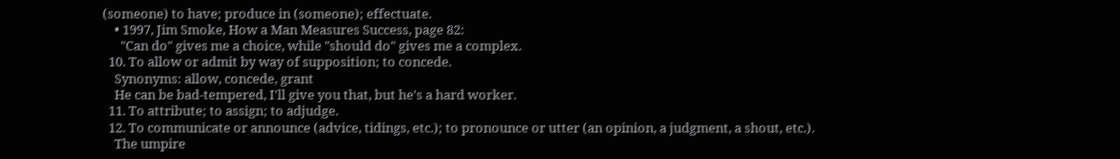(someone) to have; produce in (someone); effectuate.
    • 1997, Jim Smoke, How a Man Measures Success, page 82:
      "Can do" gives me a choice, while "should do" gives me a complex.
  10. To allow or admit by way of supposition; to concede.
    Synonyms: allow, concede, grant
    He can be bad-tempered, I'll give you that, but he's a hard worker.
  11. To attribute; to assign; to adjudge.
  12. To communicate or announce (advice, tidings, etc.); to pronounce or utter (an opinion, a judgment, a shout, etc.).
    The umpire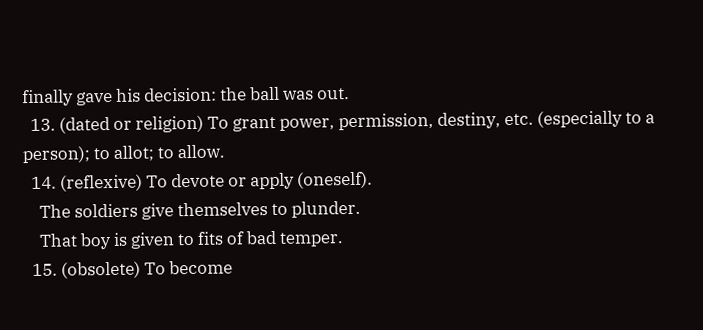finally gave his decision: the ball was out.
  13. (dated or religion) To grant power, permission, destiny, etc. (especially to a person); to allot; to allow.
  14. (reflexive) To devote or apply (oneself).
    The soldiers give themselves to plunder.
    That boy is given to fits of bad temper.
  15. (obsolete) To become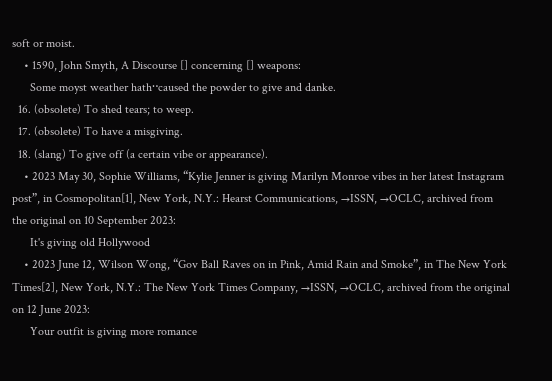soft or moist.
    • 1590, John Smyth, A Discourse [] concerning [] weapons:
      Some moyst weather hath‥caused the powder to give and danke.
  16. (obsolete) To shed tears; to weep.
  17. (obsolete) To have a misgiving.
  18. (slang) To give off (a certain vibe or appearance).
    • 2023 May 30, Sophie Williams, “Kylie Jenner is giving Marilyn Monroe vibes in her latest Instagram post”, in Cosmopolitan[1], New York, N.Y.: Hearst Communications, →ISSN, →OCLC, archived from the original on 10 September 2023:
      It's giving old Hollywood
    • 2023 June 12, Wilson Wong, “Gov Ball Raves on in Pink, Amid Rain and Smoke”, in The New York Times[2], New York, N.Y.: The New York Times Company, →ISSN, →OCLC, archived from the original on 12 June 2023:
      Your outfit is giving more romance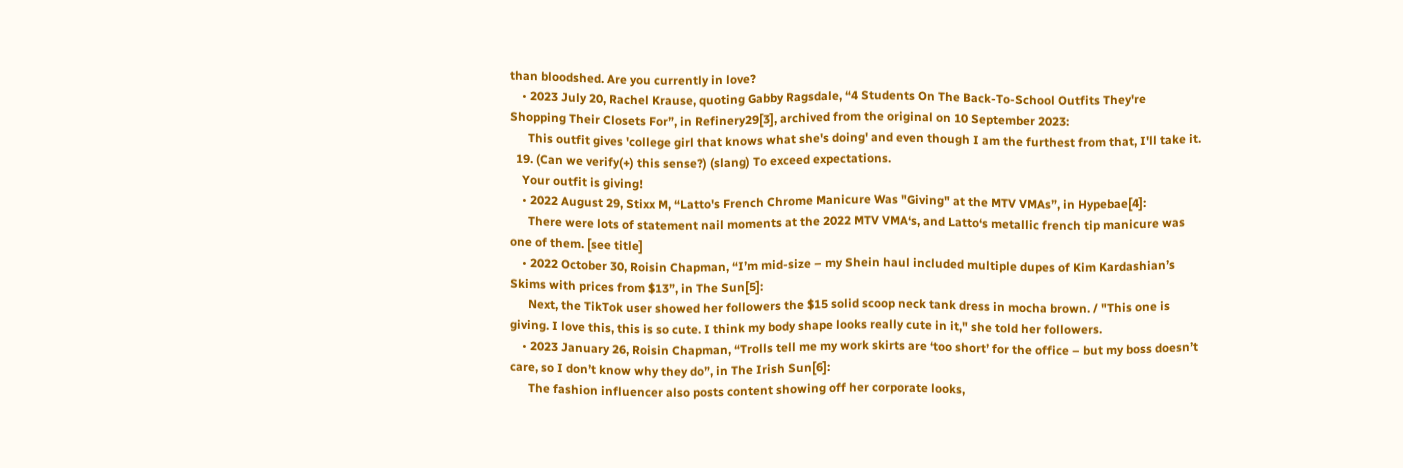than bloodshed. Are you currently in love?
    • 2023 July 20, Rachel Krause, quoting Gabby Ragsdale, “4 Students On The Back-To-School Outfits They're Shopping Their Closets For”, in Refinery29[3], archived from the original on 10 September 2023:
      This outfit gives 'college girl that knows what she's doing' and even though I am the furthest from that, I'll take it.
  19. (Can we verify(+) this sense?) (slang) To exceed expectations.
    Your outfit is giving!
    • 2022 August 29, Stixx M, “Latto's French Chrome Manicure Was "Giving" at the MTV VMAs”, in Hypebae[4]:
      There were lots of statement nail moments at the 2022 MTV VMA‘s, and Latto‘s metallic french tip manicure was one of them. [see title]
    • 2022 October 30, Roisin Chapman, “I’m mid-size – my Shein haul included multiple dupes of Kim Kardashian’s Skims with prices from $13”, in The Sun[5]:
      Next, the TikTok user showed her followers the $15 solid scoop neck tank dress in mocha brown. / "This one is giving. I love this, this is so cute. I think my body shape looks really cute in it," she told her followers.
    • 2023 January 26, Roisin Chapman, “Trolls tell me my work skirts are ‘too short’ for the office – but my boss doesn’t care, so I don’t know why they do”, in The Irish Sun[6]:
      The fashion influencer also posts content showing off her corporate looks,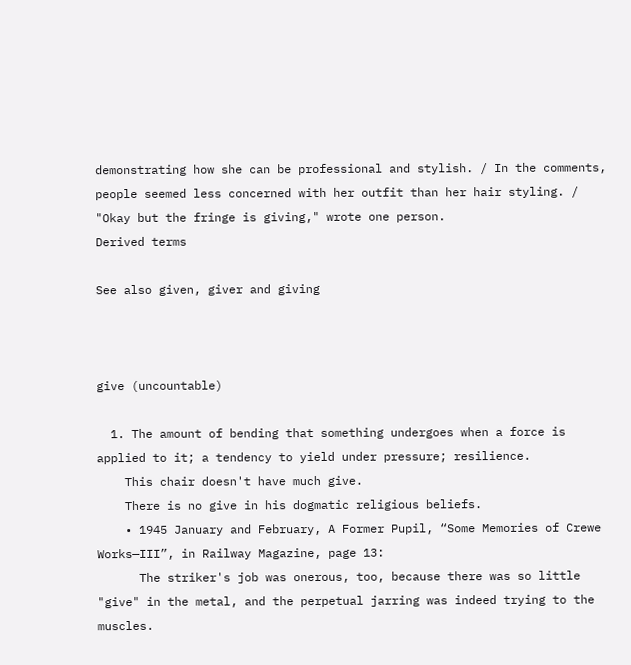demonstrating how she can be professional and stylish. / In the comments, people seemed less concerned with her outfit than her hair styling. / "Okay but the fringe is giving," wrote one person.
Derived terms

See also given, giver and giving



give (uncountable)

  1. The amount of bending that something undergoes when a force is applied to it; a tendency to yield under pressure; resilience.
    This chair doesn't have much give.
    There is no give in his dogmatic religious beliefs.
    • 1945 January and February, A Former Pupil, “Some Memories of Crewe Works—III”, in Railway Magazine, page 13:
      The striker's job was onerous, too, because there was so little "give" in the metal, and the perpetual jarring was indeed trying to the muscles.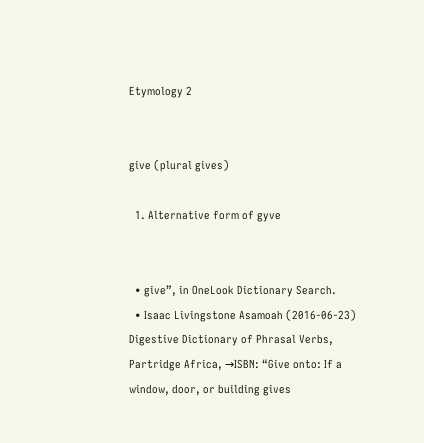Etymology 2


give (plural gives)

  1. Alternative form of gyve


  • give”, in OneLook Dictionary Search.
  • Isaac Livingstone Asamoah (2016-06-23) Digestive Dictionary of Phrasal Verbs, Partridge Africa, →ISBN: “Give onto: If a window, door, or building gives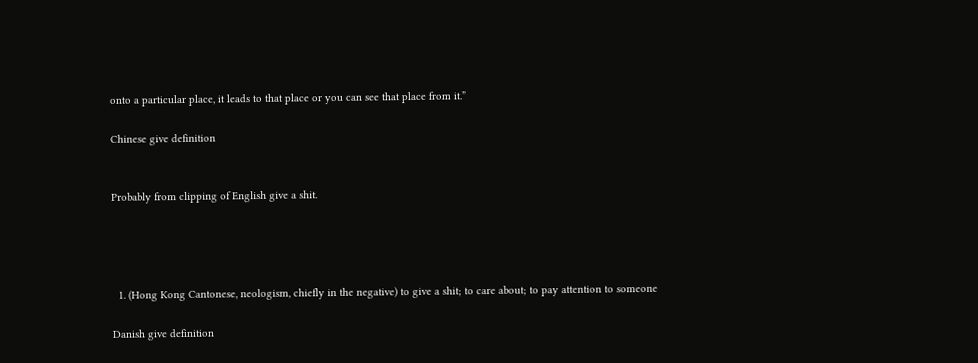onto a particular place, it leads to that place or you can see that place from it.”

Chinese give definition


Probably from clipping of English give a shit.




  1. (Hong Kong Cantonese, neologism, chiefly in the negative) to give a shit; to care about; to pay attention to someone

Danish give definition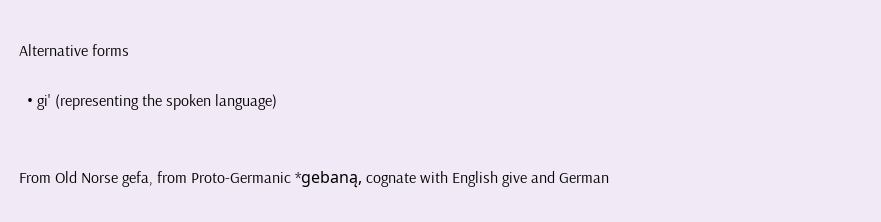Alternative forms

  • gi' (representing the spoken language)


From Old Norse gefa, from Proto-Germanic *gebaną, cognate with English give and German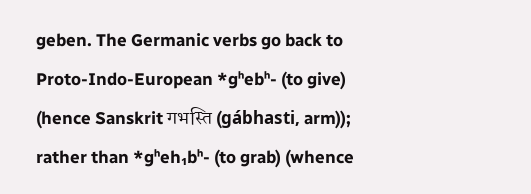geben. The Germanic verbs go back to Proto-Indo-European *gʰebʰ- (to give) (hence Sanskrit गभस्ति (gábhasti, arm)); rather than *gʰeh₁bʰ- (to grab) (whence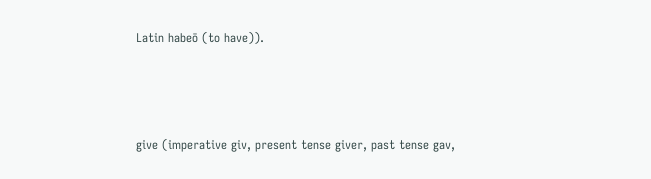Latin habeō (to have)).



give (imperative giv, present tense giver, past tense gav,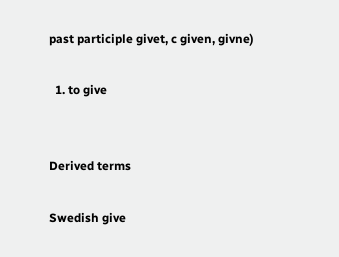past participle givet, c given, givne)

  1. to give


Derived terms

Swedish give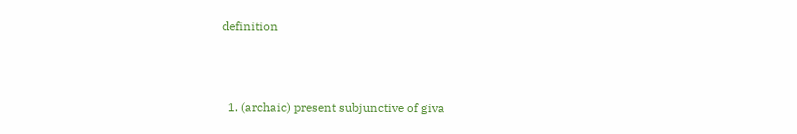definition



  1. (archaic) present subjunctive of giva